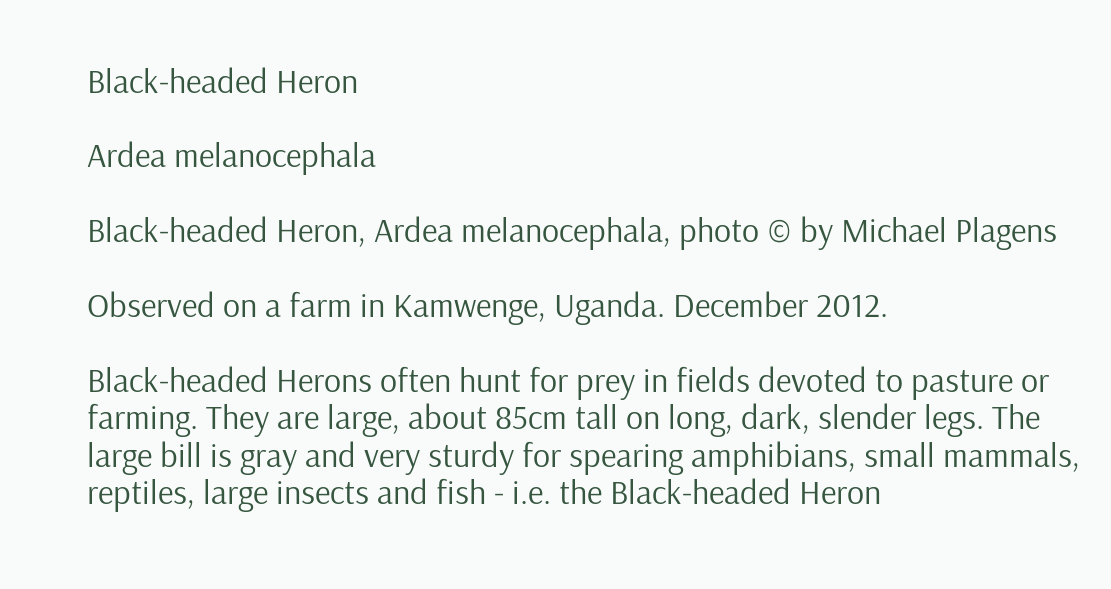Black-headed Heron

Ardea melanocephala

Black-headed Heron, Ardea melanocephala, photo © by Michael Plagens

Observed on a farm in Kamwenge, Uganda. December 2012.

Black-headed Herons often hunt for prey in fields devoted to pasture or farming. They are large, about 85cm tall on long, dark, slender legs. The large bill is gray and very sturdy for spearing amphibians, small mammals, reptiles, large insects and fish - i.e. the Black-headed Heron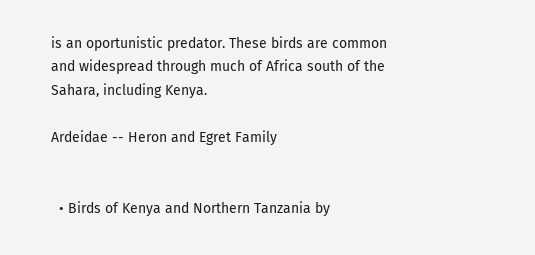is an oportunistic predator. These birds are common and widespread through much of Africa south of the Sahara, including Kenya.

Ardeidae -- Heron and Egret Family


  • Birds of Kenya and Northern Tanzania by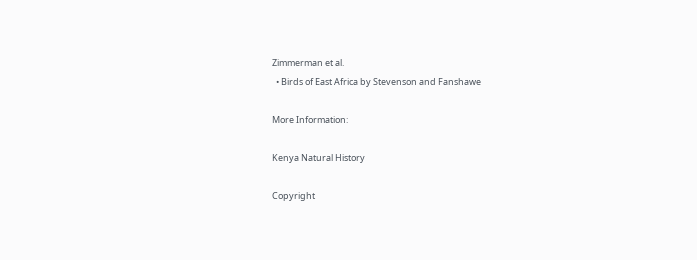Zimmerman et al.
  • Birds of East Africa by Stevenson and Fanshawe

More Information:

Kenya Natural History

Copyright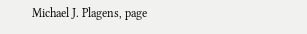Michael J. Plagens, page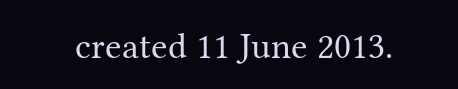created 11 June 2013.